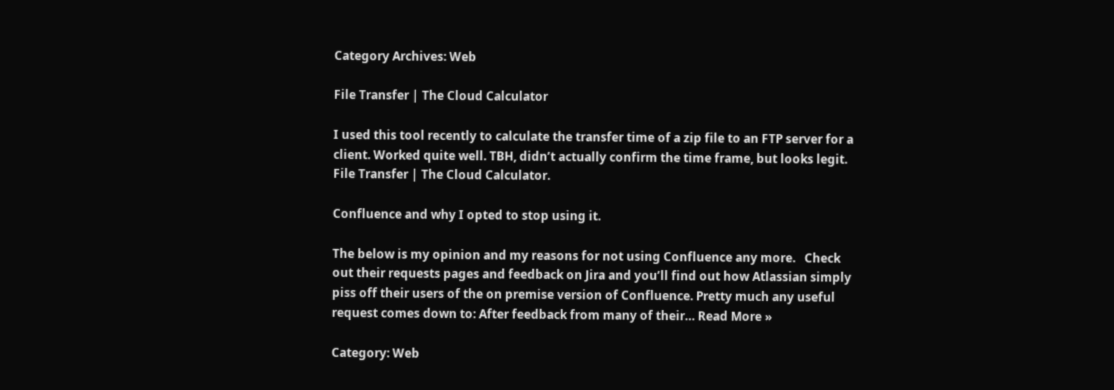Category Archives: Web

File Transfer | The Cloud Calculator

I used this tool recently to calculate the transfer time of a zip file to an FTP server for a client. Worked quite well. TBH, didn’t actually confirm the time frame, but looks legit.   File Transfer | The Cloud Calculator.

Confluence and why I opted to stop using it.

The below is my opinion and my reasons for not using Confluence any more.   Check out their requests pages and feedback on Jira and you’ll find out how Atlassian simply piss off their users of the on premise version of Confluence. Pretty much any useful request comes down to: After feedback from many of their… Read More »

Category: Web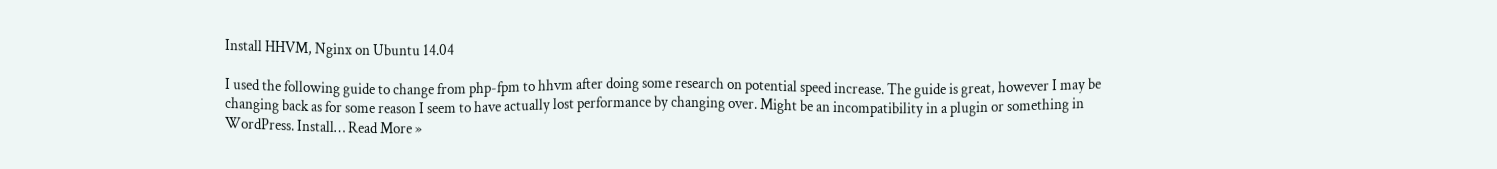Install HHVM, Nginx on Ubuntu 14.04

I used the following guide to change from php-fpm to hhvm after doing some research on potential speed increase. The guide is great, however I may be changing back as for some reason I seem to have actually lost performance by changing over. Might be an incompatibility in a plugin or something in WordPress. Install… Read More »